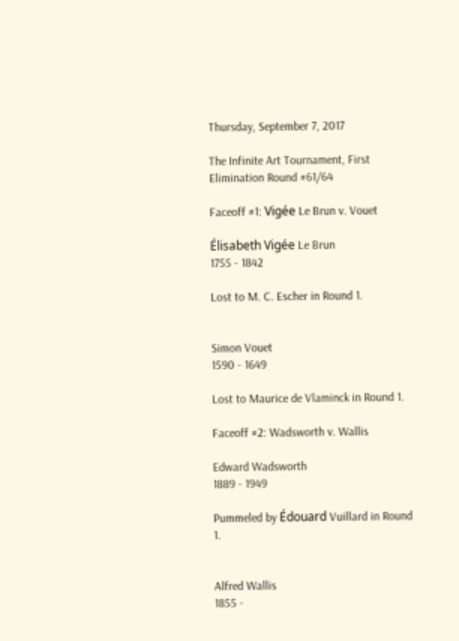Thursday, September 7, 2017

The Infinite Art Tournament, First Elimination Round #61/64

Faceoff #1: Vigée Le Brun v. Vouet

Élisabeth Vigée Le Brun
1755 - 1842

Lost to M. C. Escher in Round 1.


Simon Vouet
1590 - 1649

Lost to Maurice de Vlaminck in Round 1.

Faceoff #2: Wadsworth v. Wallis

Edward Wadsworth
1889 - 1949

Pummeled by Édouard Vuillard in Round 1.


Alfred Wallis
1855 -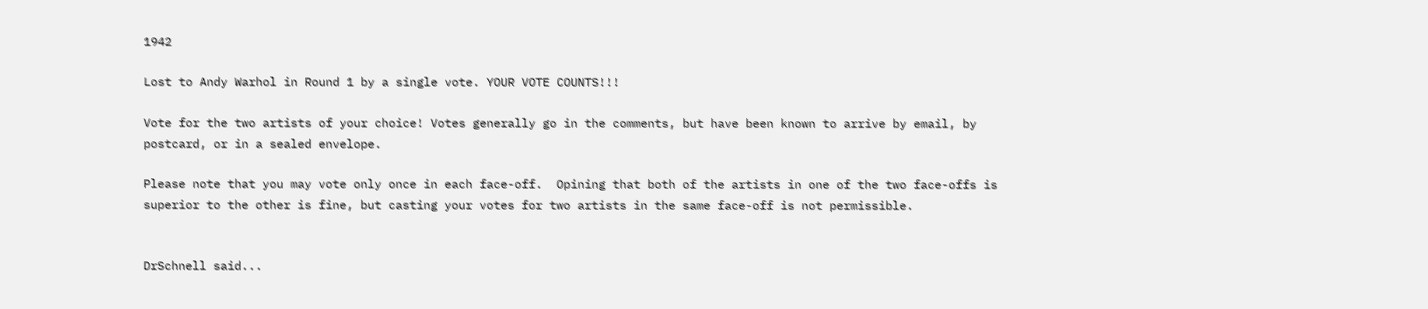1942

Lost to Andy Warhol in Round 1 by a single vote. YOUR VOTE COUNTS!!!

Vote for the two artists of your choice! Votes generally go in the comments, but have been known to arrive by email, by postcard, or in a sealed envelope.

Please note that you may vote only once in each face-off.  Opining that both of the artists in one of the two face-offs is superior to the other is fine, but casting your votes for two artists in the same face-off is not permissible.


DrSchnell said...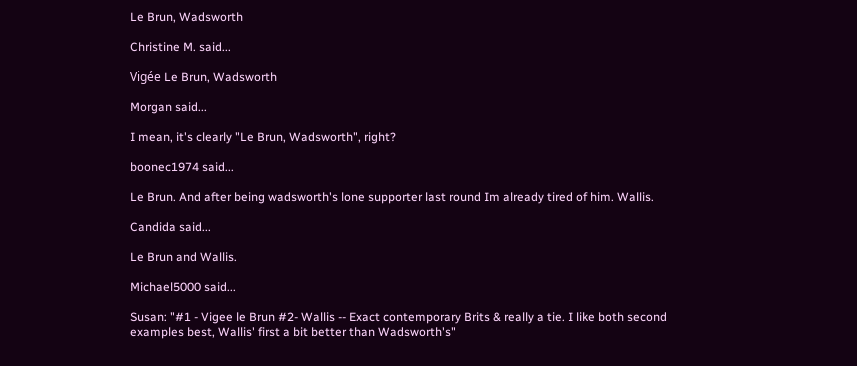Le Brun, Wadsworth

Christine M. said...

Vigée Le Brun, Wadsworth

Morgan said...

I mean, it's clearly "Le Brun, Wadsworth", right?

boonec1974 said...

Le Brun. And after being wadsworth's lone supporter last round Im already tired of him. Wallis.

Candida said...

Le Brun and Wallis.

Michael5000 said...

Susan: "#1 - Vigee le Brun #2- Wallis -- Exact contemporary Brits & really a tie. I like both second examples best, Wallis' first a bit better than Wadsworth's"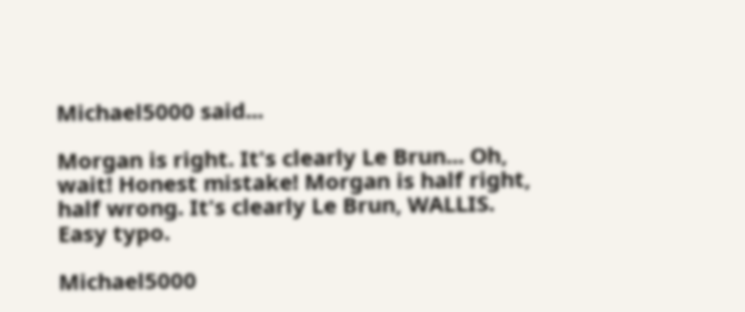Michael5000 said...

Morgan is right. It's clearly Le Brun... Oh, wait! Honest mistake! Morgan is half right, half wrong. It's clearly Le Brun, WALLIS. Easy typo.

Michael5000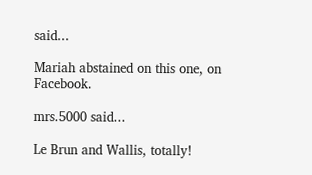said...

Mariah abstained on this one, on Facebook.

mrs.5000 said...

Le Brun and Wallis, totally!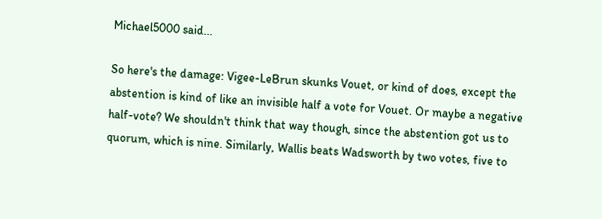Michael5000 said...

So here's the damage: Vigee-LeBrun skunks Vouet, or kind of does, except the abstention is kind of like an invisible half a vote for Vouet. Or maybe a negative half-vote? We shouldn't think that way though, since the abstention got us to quorum, which is nine. Similarly, Wallis beats Wadsworth by two votes, five to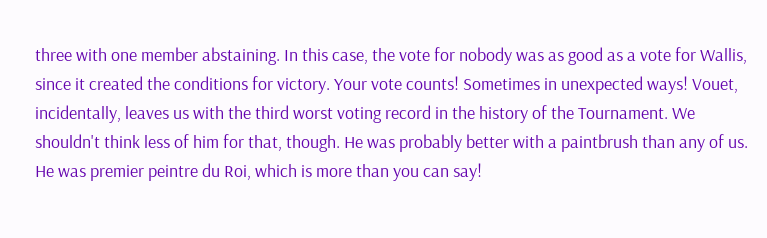three with one member abstaining. In this case, the vote for nobody was as good as a vote for Wallis, since it created the conditions for victory. Your vote counts! Sometimes in unexpected ways! Vouet, incidentally, leaves us with the third worst voting record in the history of the Tournament. We shouldn't think less of him for that, though. He was probably better with a paintbrush than any of us. He was premier peintre du Roi, which is more than you can say!